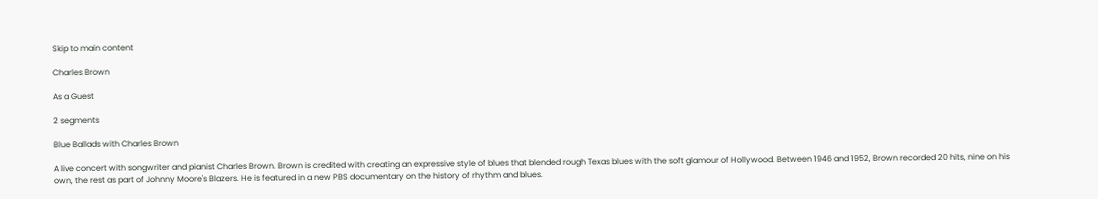Skip to main content

Charles Brown

As a Guest

2 segments

Blue Ballads with Charles Brown

A live concert with songwriter and pianist Charles Brown. Brown is credited with creating an expressive style of blues that blended rough Texas blues with the soft glamour of Hollywood. Between 1946 and 1952, Brown recorded 20 hits, nine on his own, the rest as part of Johnny Moore's Blazers. He is featured in a new PBS documentary on the history of rhythm and blues.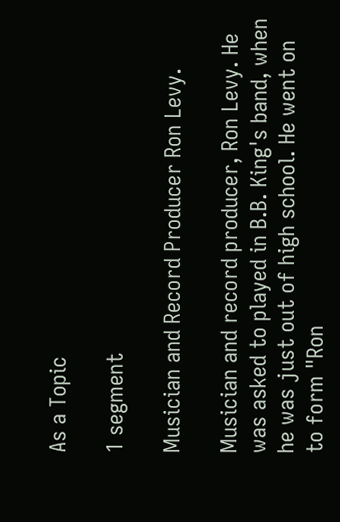As a Topic

1 segment

Musician and Record Producer Ron Levy.

Musician and record producer, Ron Levy. He was asked to played in B.B. King's band, when he was just out of high school. He went on to form "Ron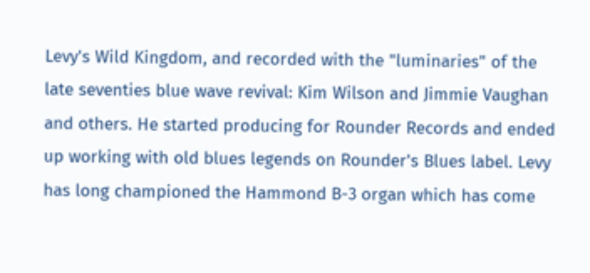Levy's Wild Kingdom, and recorded with the "luminaries" of the late seventies blue wave revival: Kim Wilson and Jimmie Vaughan and others. He started producing for Rounder Records and ended up working with old blues legends on Rounder's Blues label. Levy has long championed the Hammond B-3 organ which has come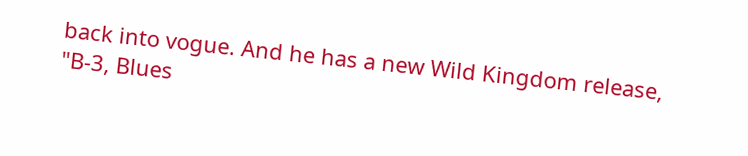back into vogue. And he has a new Wild Kingdom release, "B-3, Blues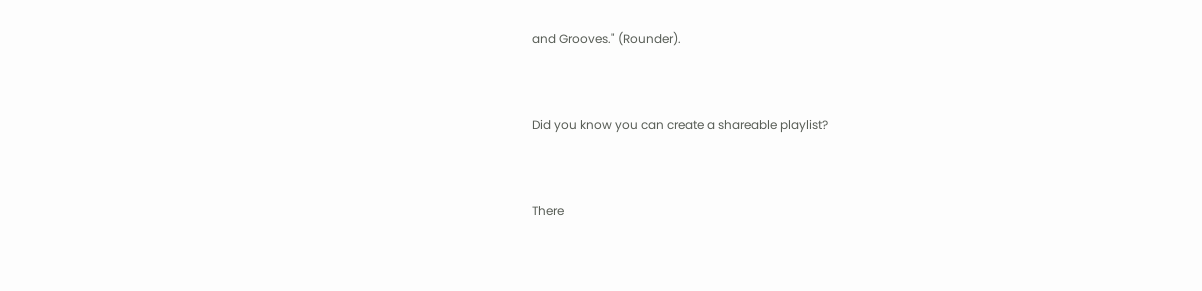and Grooves." (Rounder).


Did you know you can create a shareable playlist?


There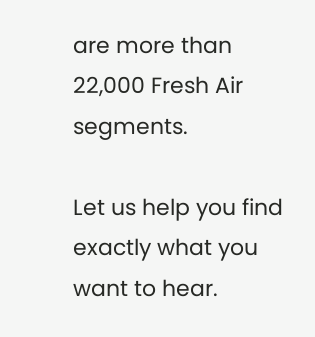are more than 22,000 Fresh Air segments.

Let us help you find exactly what you want to hear.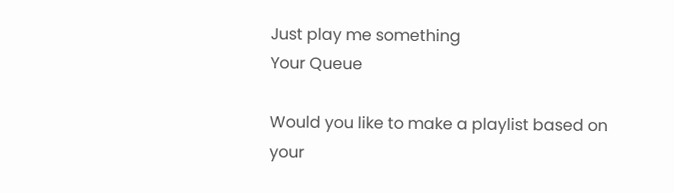Just play me something
Your Queue

Would you like to make a playlist based on your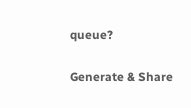queue?

Generate & Share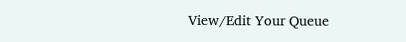View/Edit Your Queue